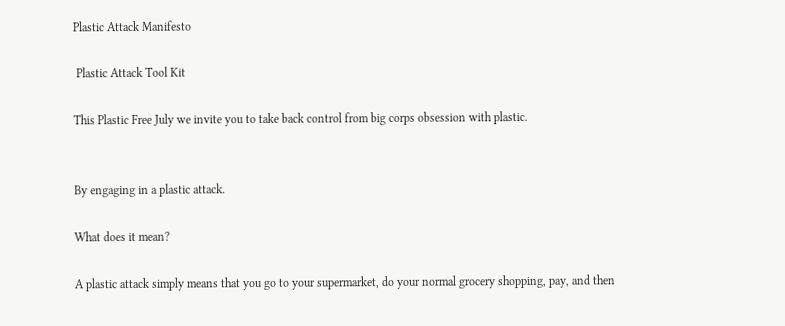Plastic Attack Manifesto

 Plastic Attack Tool Kit

This Plastic Free July we invite you to take back control from big corps obsession with plastic.


By engaging in a plastic attack.

What does it mean?

A plastic attack simply means that you go to your supermarket, do your normal grocery shopping, pay, and then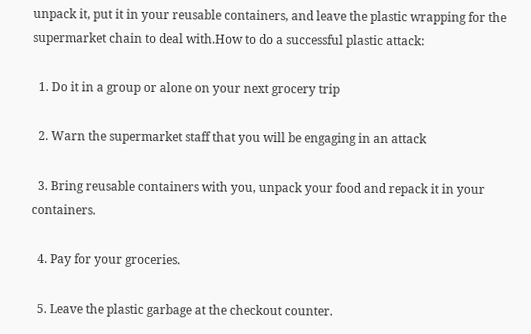unpack it, put it in your reusable containers, and leave the plastic wrapping for the supermarket chain to deal with.How to do a successful plastic attack:

  1. Do it in a group or alone on your next grocery trip

  2. Warn the supermarket staff that you will be engaging in an attack

  3. Bring reusable containers with you, unpack your food and repack it in your containers.

  4. Pay for your groceries.

  5. Leave the plastic garbage at the checkout counter.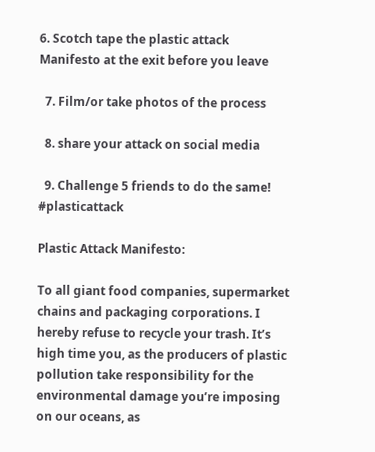6. Scotch tape the plastic attack Manifesto at the exit before you leave

  7. Film/or take photos of the process

  8. share your attack on social media

  9. Challenge 5 friends to do the same! #plasticattack

Plastic Attack Manifesto:

To all giant food companies, supermarket chains and packaging corporations. I hereby refuse to recycle your trash. It’s high time you, as the producers of plastic pollution take responsibility for the environmental damage you’re imposing on our oceans, as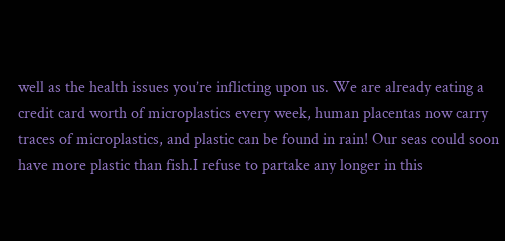well as the health issues you’re inflicting upon us. We are already eating a credit card worth of microplastics every week, human placentas now carry traces of microplastics, and plastic can be found in rain! Our seas could soon have more plastic than fish.I refuse to partake any longer in this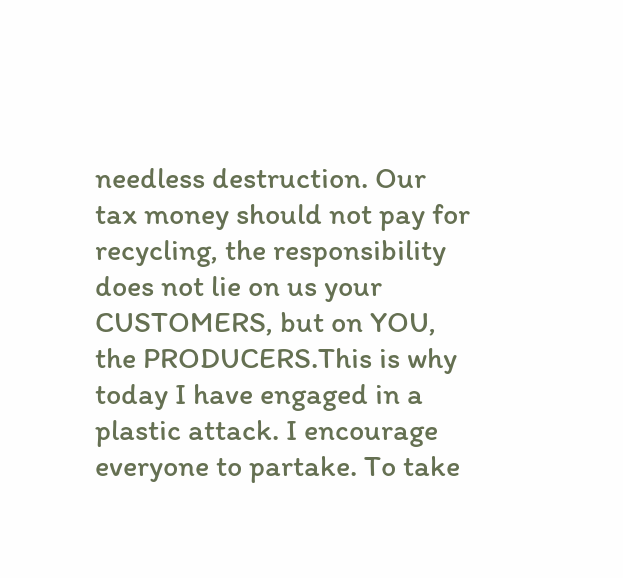needless destruction. Our tax money should not pay for recycling, the responsibility does not lie on us your CUSTOMERS, but on YOU, the PRODUCERS.This is why today I have engaged in a plastic attack. I encourage everyone to partake. To take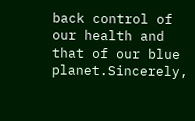back control of our health and that of our blue planet.Sincerely,